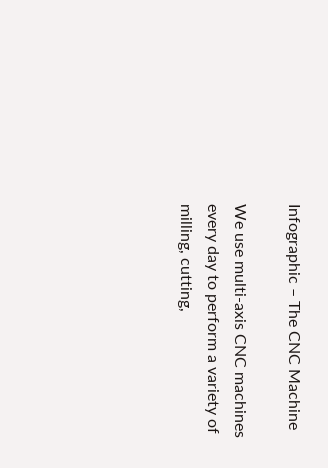Infographic – The CNC Machine

We use multi-axis CNC machines every day to perform a variety of milling, cutting,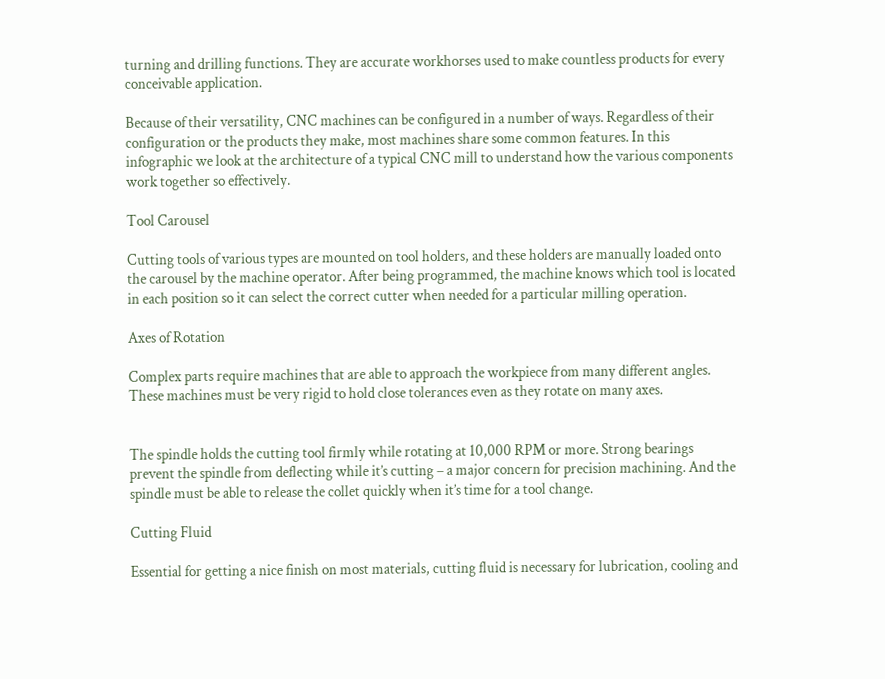turning and drilling functions. They are accurate workhorses used to make countless products for every conceivable application.

Because of their versatility, CNC machines can be configured in a number of ways. Regardless of their configuration or the products they make, most machines share some common features. In this infographic we look at the architecture of a typical CNC mill to understand how the various components work together so effectively.

Tool Carousel

Cutting tools of various types are mounted on tool holders, and these holders are manually loaded onto the carousel by the machine operator. After being programmed, the machine knows which tool is located in each position so it can select the correct cutter when needed for a particular milling operation.

Axes of Rotation

Complex parts require machines that are able to approach the workpiece from many different angles. These machines must be very rigid to hold close tolerances even as they rotate on many axes.


The spindle holds the cutting tool firmly while rotating at 10,000 RPM or more. Strong bearings prevent the spindle from deflecting while it’s cutting – a major concern for precision machining. And the spindle must be able to release the collet quickly when it’s time for a tool change.

Cutting Fluid

Essential for getting a nice finish on most materials, cutting fluid is necessary for lubrication, cooling and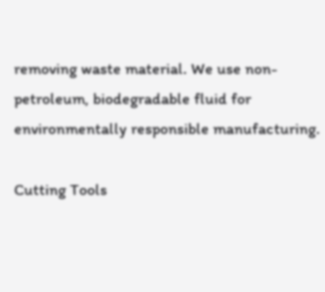removing waste material. We use non-petroleum, biodegradable fluid for environmentally responsible manufacturing.

Cutting Tools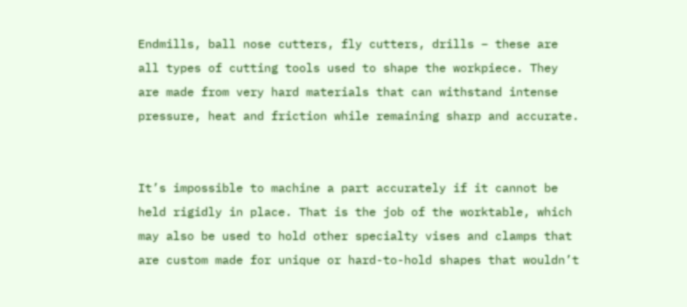Endmills, ball nose cutters, fly cutters, drills – these are all types of cutting tools used to shape the workpiece. They are made from very hard materials that can withstand intense pressure, heat and friction while remaining sharp and accurate.


It’s impossible to machine a part accurately if it cannot be held rigidly in place. That is the job of the worktable, which may also be used to hold other specialty vises and clamps that are custom made for unique or hard-to-hold shapes that wouldn’t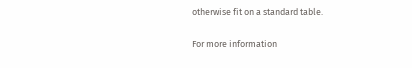otherwise fit on a standard table.

For more information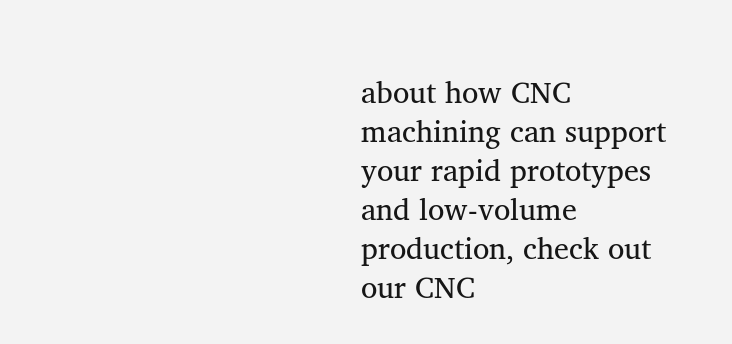about how CNC machining can support your rapid prototypes and low-volume production, check out our CNC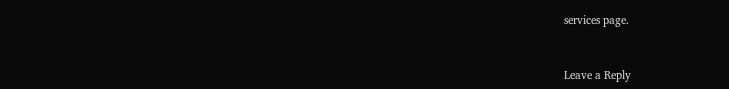services page.


Leave a Reply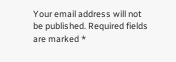Your email address will not be published. Required fields are marked *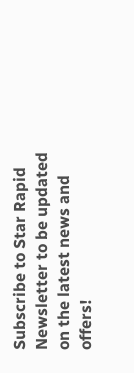Subscribe to Star Rapid Newsletter to be updated on the latest news and offers!